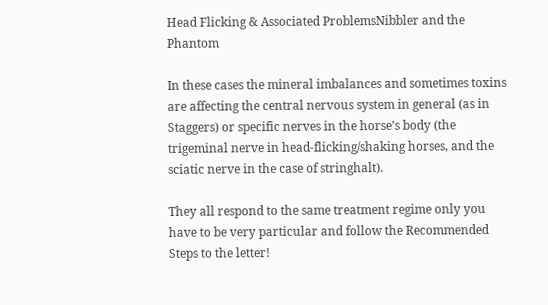Head Flicking & Associated ProblemsNibbler and the Phantom

In these cases the mineral imbalances and sometimes toxins are affecting the central nervous system in general (as in Staggers) or specific nerves in the horse’s body (the trigeminal nerve in head-flicking/shaking horses, and the sciatic nerve in the case of stringhalt).

They all respond to the same treatment regime only you have to be very particular and follow the Recommended Steps to the letter!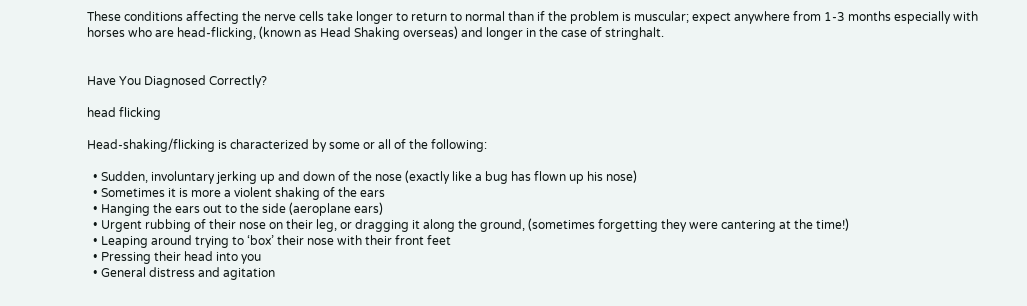These conditions affecting the nerve cells take longer to return to normal than if the problem is muscular; expect anywhere from 1-3 months especially with horses who are head-flicking, (known as Head Shaking overseas) and longer in the case of stringhalt.


Have You Diagnosed Correctly?

head flicking

Head-shaking/flicking is characterized by some or all of the following:

  • Sudden, involuntary jerking up and down of the nose (exactly like a bug has flown up his nose)
  • Sometimes it is more a violent shaking of the ears
  • Hanging the ears out to the side (aeroplane ears)
  • Urgent rubbing of their nose on their leg, or dragging it along the ground, (sometimes forgetting they were cantering at the time!)
  • Leaping around trying to ‘box’ their nose with their front feet
  • Pressing their head into you
  • General distress and agitation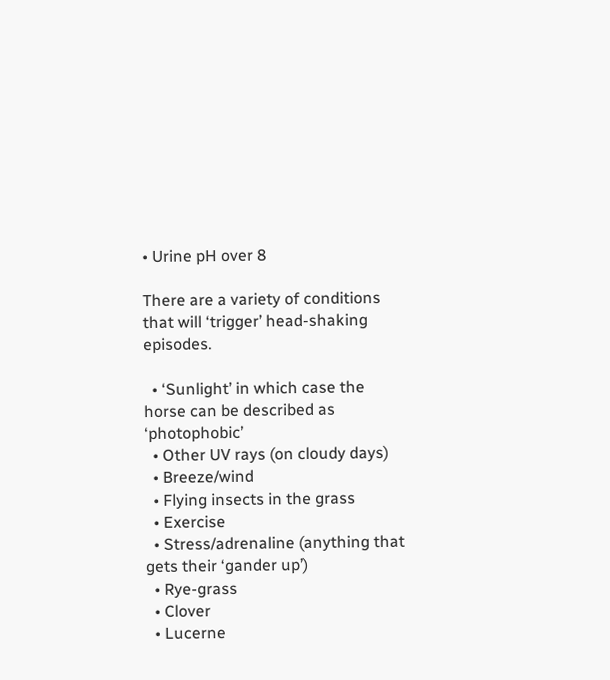• Urine pH over 8

There are a variety of conditions that will ‘trigger’ head-shaking episodes.

  • ‘Sunlight’ in which case the horse can be described as ‘photophobic’
  • Other UV rays (on cloudy days)
  • Breeze/wind
  • Flying insects in the grass
  • Exercise
  • Stress/adrenaline (anything that gets their ‘gander up’)
  • Rye-grass
  • Clover
  • Lucerne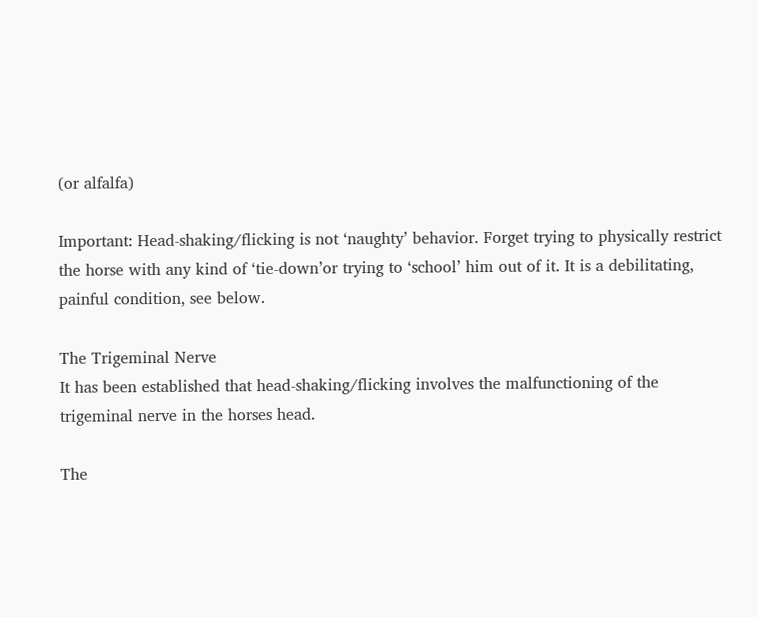(or alfalfa)

Important: Head-shaking/flicking is not ‘naughty’ behavior. Forget trying to physically restrict the horse with any kind of ‘tie-down’or trying to ‘school’ him out of it. It is a debilitating, painful condition, see below.

The Trigeminal Nerve
It has been established that head-shaking/flicking involves the malfunctioning of the trigeminal nerve in the horses head.

The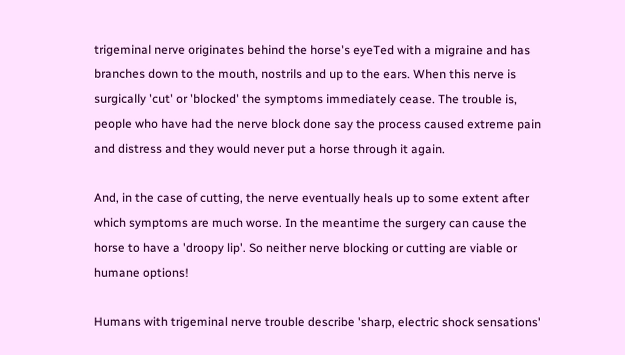trigeminal nerve originates behind the horse's eyeTed with a migraine and has branches down to the mouth, nostrils and up to the ears. When this nerve is surgically 'cut' or 'blocked' the symptoms immediately cease. The trouble is, people who have had the nerve block done say the process caused extreme pain and distress and they would never put a horse through it again.

And, in the case of cutting, the nerve eventually heals up to some extent after which symptoms are much worse. In the meantime the surgery can cause the horse to have a 'droopy lip'. So neither nerve blocking or cutting are viable or humane options!

Humans with trigeminal nerve trouble describe 'sharp, electric shock sensations'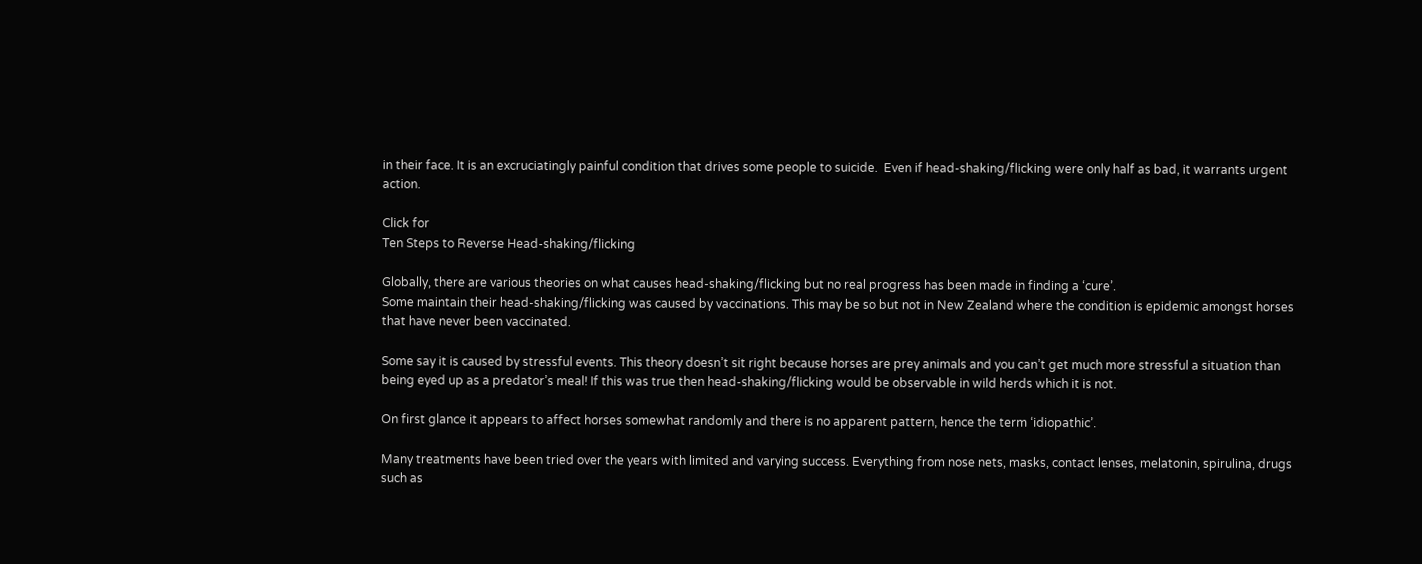in their face. It is an excruciatingly painful condition that drives some people to suicide.  Even if head-shaking/flicking were only half as bad, it warrants urgent action.

Click for
Ten Steps to Reverse Head-shaking/flicking

Globally, there are various theories on what causes head-shaking/flicking but no real progress has been made in finding a ‘cure’.
Some maintain their head-shaking/flicking was caused by vaccinations. This may be so but not in New Zealand where the condition is epidemic amongst horses that have never been vaccinated.

Some say it is caused by stressful events. This theory doesn’t sit right because horses are prey animals and you can’t get much more stressful a situation than being eyed up as a predator’s meal! If this was true then head-shaking/flicking would be observable in wild herds which it is not.

On first glance it appears to affect horses somewhat randomly and there is no apparent pattern, hence the term ‘idiopathic’.

Many treatments have been tried over the years with limited and varying success. Everything from nose nets, masks, contact lenses, melatonin, spirulina, drugs such as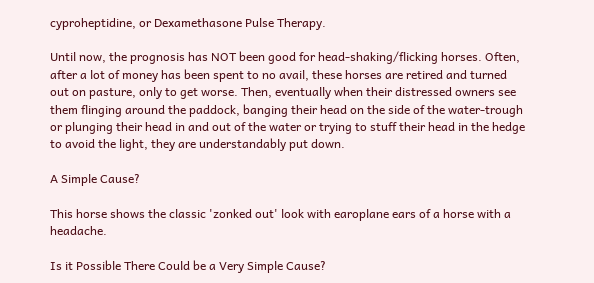cyproheptidine, or Dexamethasone Pulse Therapy.

Until now, the prognosis has NOT been good for head-shaking/flicking horses. Often, after a lot of money has been spent to no avail, these horses are retired and turned out on pasture, only to get worse. Then, eventually when their distressed owners see them flinging around the paddock, banging their head on the side of the water-trough or plunging their head in and out of the water or trying to stuff their head in the hedge to avoid the light, they are understandably put down.

A Simple Cause?

This horse shows the classic 'zonked out' look with earoplane ears of a horse with a headache.

Is it Possible There Could be a Very Simple Cause?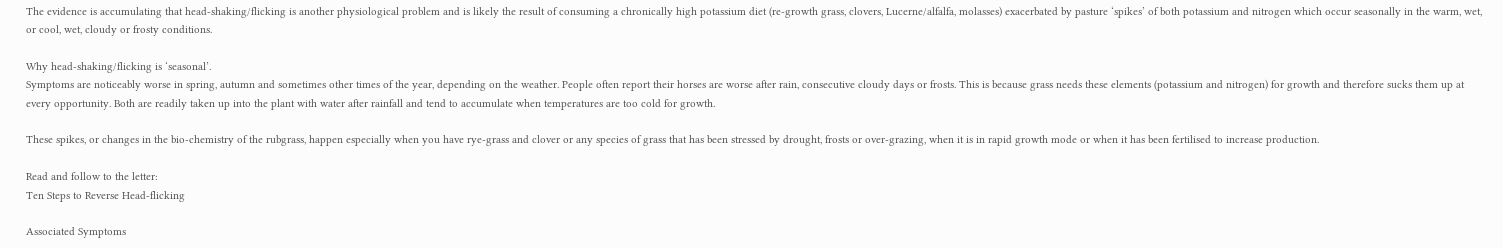The evidence is accumulating that head-shaking/flicking is another physiological problem and is likely the result of consuming a chronically high potassium diet (re-growth grass, clovers, Lucerne/alfalfa, molasses) exacerbated by pasture ‘spikes’ of both potassium and nitrogen which occur seasonally in the warm, wet, or cool, wet, cloudy or frosty conditions.

Why head-shaking/flicking is ‘seasonal’.
Symptoms are noticeably worse in spring, autumn and sometimes other times of the year, depending on the weather. People often report their horses are worse after rain, consecutive cloudy days or frosts. This is because grass needs these elements (potassium and nitrogen) for growth and therefore sucks them up at every opportunity. Both are readily taken up into the plant with water after rainfall and tend to accumulate when temperatures are too cold for growth.

These spikes, or changes in the bio-chemistry of the rubgrass, happen especially when you have rye-grass and clover or any species of grass that has been stressed by drought, frosts or over-grazing, when it is in rapid growth mode or when it has been fertilised to increase production.

Read and follow to the letter:
Ten Steps to Reverse Head-flicking

Associated Symptoms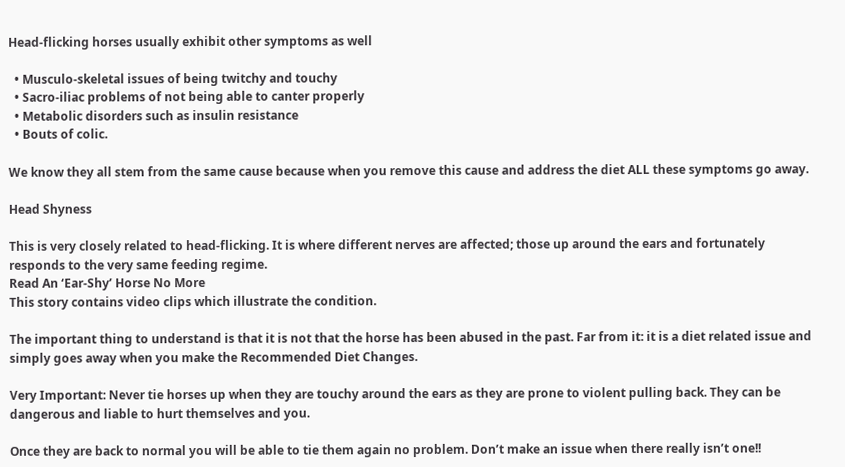Head-flicking horses usually exhibit other symptoms as well

  • Musculo-skeletal issues of being twitchy and touchy
  • Sacro-iliac problems of not being able to canter properly
  • Metabolic disorders such as insulin resistance
  • Bouts of colic.

We know they all stem from the same cause because when you remove this cause and address the diet ALL these symptoms go away.

Head Shyness

This is very closely related to head-flicking. It is where different nerves are affected; those up around the ears and fortunately responds to the very same feeding regime.
Read An ‘Ear-Shy’ Horse No More
This story contains video clips which illustrate the condition.

The important thing to understand is that it is not that the horse has been abused in the past. Far from it: it is a diet related issue and simply goes away when you make the Recommended Diet Changes.

Very Important: Never tie horses up when they are touchy around the ears as they are prone to violent pulling back. They can be dangerous and liable to hurt themselves and you.

Once they are back to normal you will be able to tie them again no problem. Don’t make an issue when there really isn’t one!!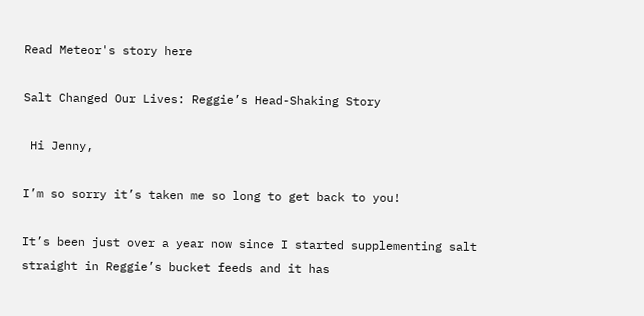Read Meteor's story here

Salt Changed Our Lives: Reggie’s Head-Shaking Story

 Hi Jenny,

I’m so sorry it’s taken me so long to get back to you!

It’s been just over a year now since I started supplementing salt straight in Reggie’s bucket feeds and it has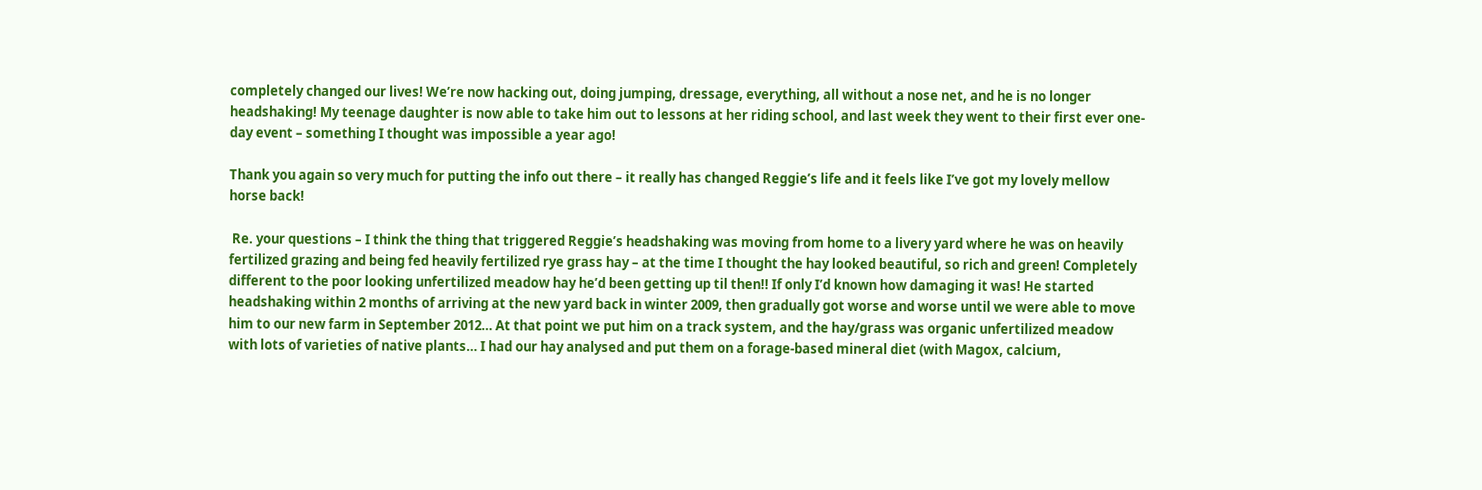completely changed our lives! We’re now hacking out, doing jumping, dressage, everything, all without a nose net, and he is no longer headshaking! My teenage daughter is now able to take him out to lessons at her riding school, and last week they went to their first ever one-day event – something I thought was impossible a year ago!

Thank you again so very much for putting the info out there – it really has changed Reggie’s life and it feels like I’ve got my lovely mellow horse back!

 Re. your questions – I think the thing that triggered Reggie’s headshaking was moving from home to a livery yard where he was on heavily fertilized grazing and being fed heavily fertilized rye grass hay – at the time I thought the hay looked beautiful, so rich and green! Completely different to the poor looking unfertilized meadow hay he’d been getting up til then!! If only I’d known how damaging it was! He started headshaking within 2 months of arriving at the new yard back in winter 2009, then gradually got worse and worse until we were able to move him to our new farm in September 2012… At that point we put him on a track system, and the hay/grass was organic unfertilized meadow with lots of varieties of native plants… I had our hay analysed and put them on a forage-based mineral diet (with Magox, calcium,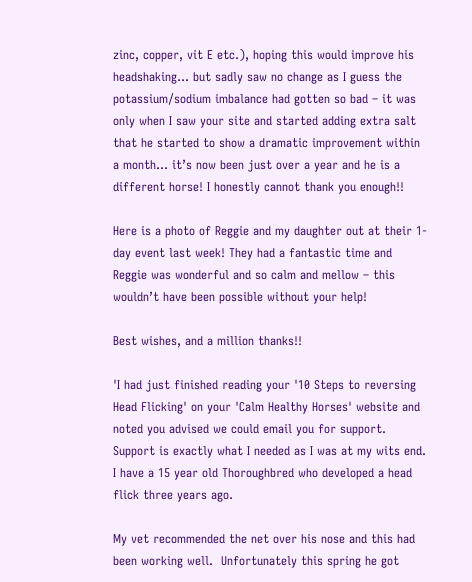zinc, copper, vit E etc.), hoping this would improve his headshaking… but sadly saw no change as I guess the potassium/sodium imbalance had gotten so bad – it was only when I saw your site and started adding extra salt that he started to show a dramatic improvement within a month… it’s now been just over a year and he is a different horse! I honestly cannot thank you enough!!

Here is a photo of Reggie and my daughter out at their 1-day event last week! They had a fantastic time and Reggie was wonderful and so calm and mellow – this wouldn’t have been possible without your help!

Best wishes, and a million thanks!!

'I had just finished reading your '10 Steps to reversing Head Flicking' on your 'Calm Healthy Horses' website and noted you advised we could email you for support.  Support is exactly what I needed as I was at my wits end.
I have a 15 year old Thoroughbred who developed a head flick three years ago.

My vet recommended the net over his nose and this had been working well.  Unfortunately this spring he got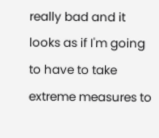really bad and it looks as if I'm going to have to take extreme measures to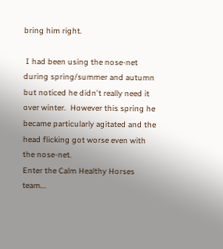bring him right.

 I had been using the nose-net during spring/summer and autumn but noticed he didn't really need it over winter.  However this spring he became particularly agitated and the head flicking got worse even with the nose-net.
Enter the Calm Healthy Horses team...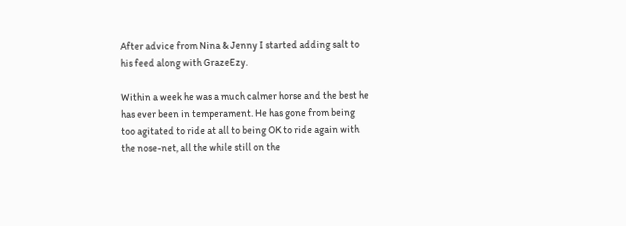After advice from Nina & Jenny I started adding salt to his feed along with GrazeEzy.

Within a week he was a much calmer horse and the best he has ever been in temperament. He has gone from being too agitated to ride at all to being OK to ride again with the nose-net, all the while still on the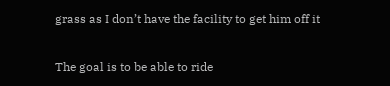grass as I don’t have the facility to get him off it

The goal is to be able to ride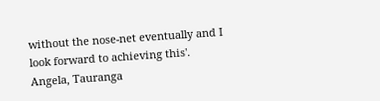without the nose-net eventually and I look forward to achieving this'.
Angela, Tauranga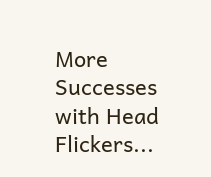More Successes with Head Flickers...